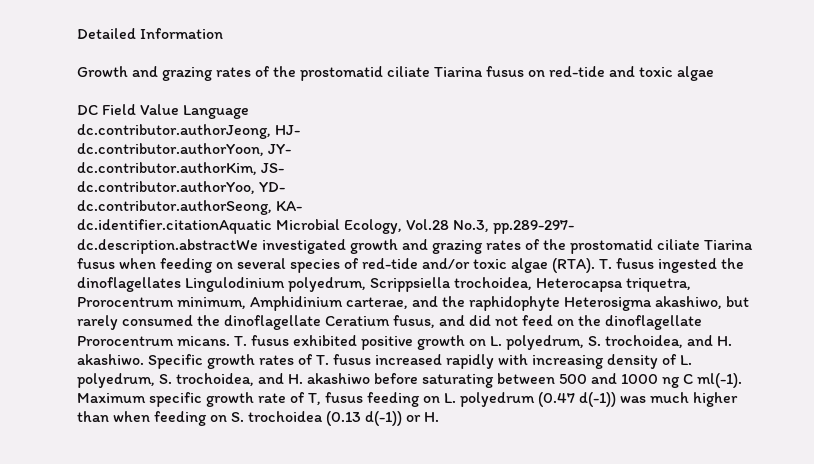Detailed Information

Growth and grazing rates of the prostomatid ciliate Tiarina fusus on red-tide and toxic algae

DC Field Value Language
dc.contributor.authorJeong, HJ-
dc.contributor.authorYoon, JY-
dc.contributor.authorKim, JS-
dc.contributor.authorYoo, YD-
dc.contributor.authorSeong, KA-
dc.identifier.citationAquatic Microbial Ecology, Vol.28 No.3, pp.289-297-
dc.description.abstractWe investigated growth and grazing rates of the prostomatid ciliate Tiarina fusus when feeding on several species of red-tide and/or toxic algae (RTA). T. fusus ingested the dinoflagellates Lingulodinium polyedrum, Scrippsiella trochoidea, Heterocapsa triquetra, Prorocentrum minimum, Amphidinium carterae, and the raphidophyte Heterosigma akashiwo, but rarely consumed the dinoflagellate Ceratium fusus, and did not feed on the dinoflagellate Prorocentrum micans. T. fusus exhibited positive growth on L. polyedrum, S. trochoidea, and H. akashiwo. Specific growth rates of T. fusus increased rapidly with increasing density of L. polyedrum, S. trochoidea, and H. akashiwo before saturating between 500 and 1000 ng C ml(-1). Maximum specific growth rate of T, fusus feeding on L. polyedrum (0.47 d(-1)) was much higher than when feeding on S. trochoidea (0.13 d(-1)) or H.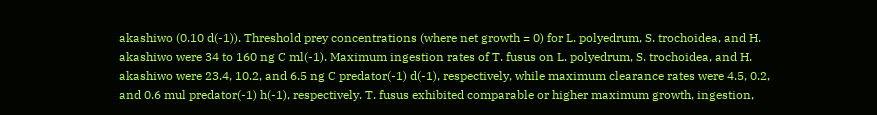akashiwo (0.10 d(-1)). Threshold prey concentrations (where net growth = 0) for L. polyedrum, S. trochoidea, and H. akashiwo were 34 to 160 ng C ml(-1). Maximum ingestion rates of T. fusus on L. polyedrum, S. trochoidea, and H. akashiwo were 23.4, 10.2, and 6.5 ng C predator(-1) d(-1), respectively, while maximum clearance rates were 4.5, 0.2, and 0.6 mul predator(-1) h(-1), respectively. T. fusus exhibited comparable or higher maximum growth, ingestion,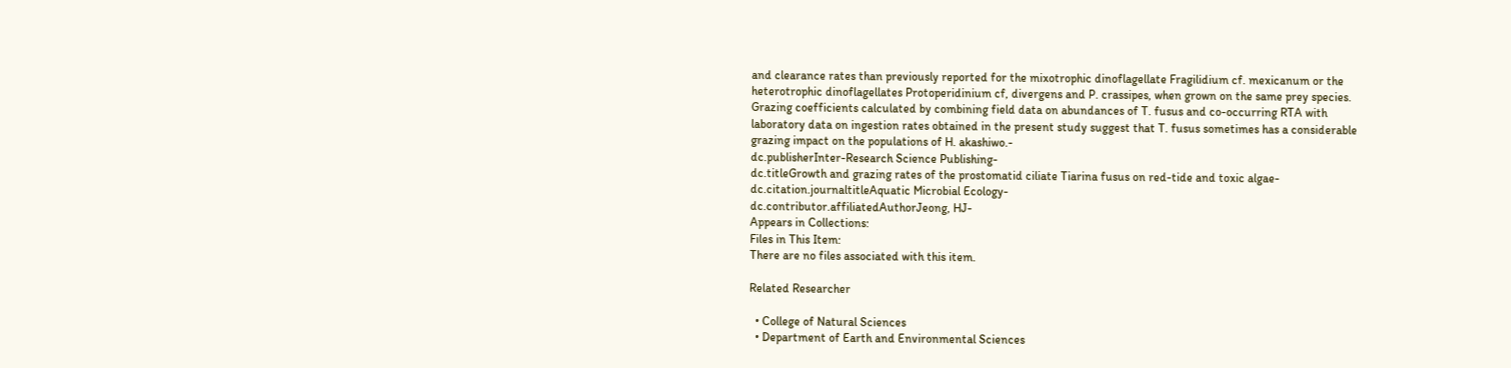and clearance rates than previously reported for the mixotrophic dinoflagellate Fragilidium cf. mexicanum or the heterotrophic dinoflagellates Protoperidinium cf, divergens and P. crassipes, when grown on the same prey species. Grazing coefficients calculated by combining field data on abundances of T. fusus and co-occurring RTA with laboratory data on ingestion rates obtained in the present study suggest that T. fusus sometimes has a considerable grazing impact on the populations of H. akashiwo.-
dc.publisherInter-Research Science Publishing-
dc.titleGrowth and grazing rates of the prostomatid ciliate Tiarina fusus on red-tide and toxic algae-
dc.citation.journaltitleAquatic Microbial Ecology-
dc.contributor.affiliatedAuthorJeong, HJ-
Appears in Collections:
Files in This Item:
There are no files associated with this item.

Related Researcher

  • College of Natural Sciences
  • Department of Earth and Environmental Sciences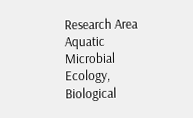Research Area Aquatic Microbial Ecology, Biological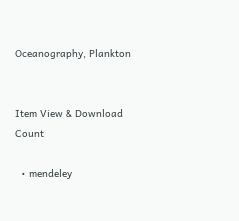Oceanography, Plankton


Item View & Download Count

  • mendeley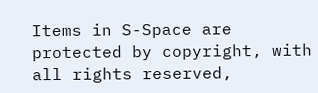Items in S-Space are protected by copyright, with all rights reserved,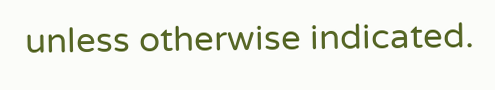unless otherwise indicated.